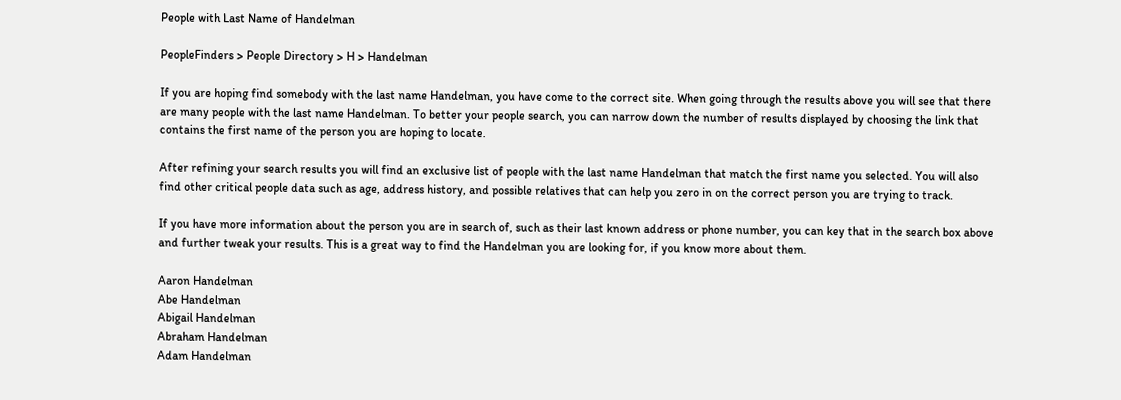People with Last Name of Handelman

PeopleFinders > People Directory > H > Handelman

If you are hoping find somebody with the last name Handelman, you have come to the correct site. When going through the results above you will see that there are many people with the last name Handelman. To better your people search, you can narrow down the number of results displayed by choosing the link that contains the first name of the person you are hoping to locate.

After refining your search results you will find an exclusive list of people with the last name Handelman that match the first name you selected. You will also find other critical people data such as age, address history, and possible relatives that can help you zero in on the correct person you are trying to track.

If you have more information about the person you are in search of, such as their last known address or phone number, you can key that in the search box above and further tweak your results. This is a great way to find the Handelman you are looking for, if you know more about them.

Aaron Handelman
Abe Handelman
Abigail Handelman
Abraham Handelman
Adam Handelman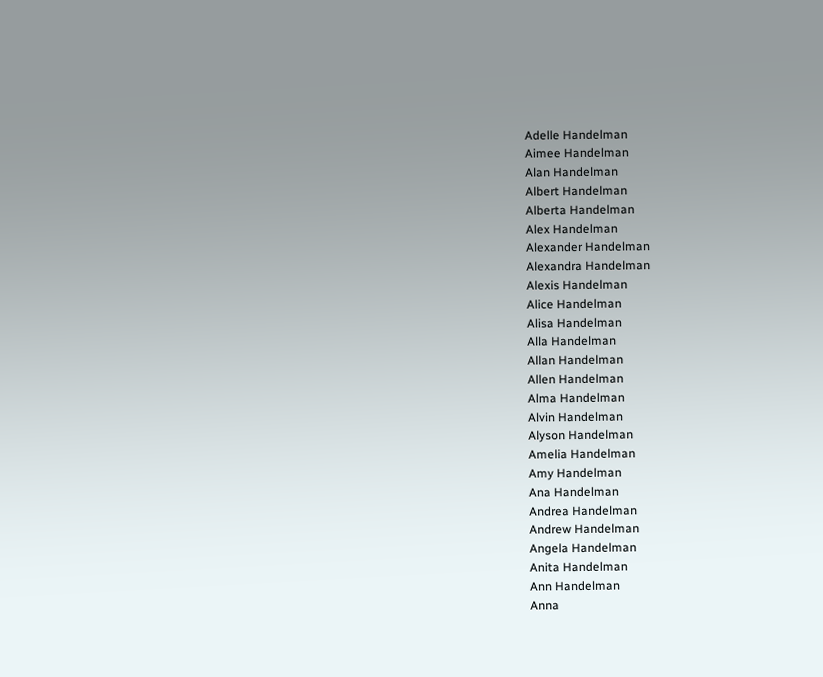Adelle Handelman
Aimee Handelman
Alan Handelman
Albert Handelman
Alberta Handelman
Alex Handelman
Alexander Handelman
Alexandra Handelman
Alexis Handelman
Alice Handelman
Alisa Handelman
Alla Handelman
Allan Handelman
Allen Handelman
Alma Handelman
Alvin Handelman
Alyson Handelman
Amelia Handelman
Amy Handelman
Ana Handelman
Andrea Handelman
Andrew Handelman
Angela Handelman
Anita Handelman
Ann Handelman
Anna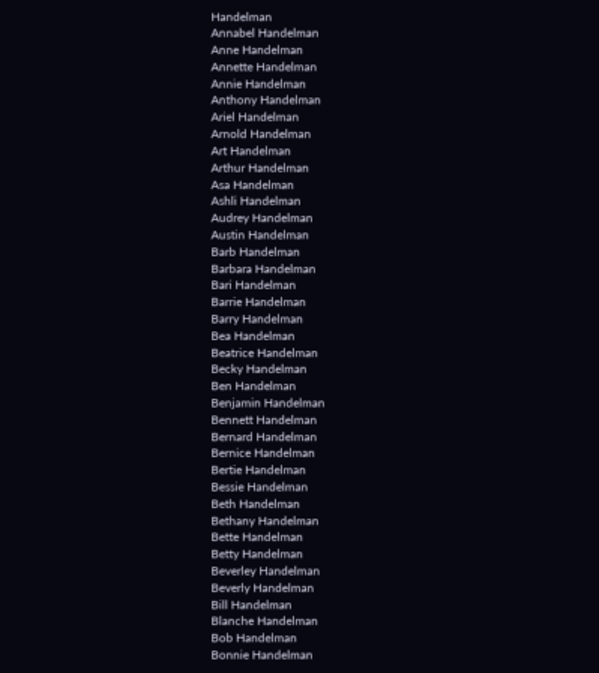Handelman
Annabel Handelman
Anne Handelman
Annette Handelman
Annie Handelman
Anthony Handelman
Ariel Handelman
Arnold Handelman
Art Handelman
Arthur Handelman
Asa Handelman
Ashli Handelman
Audrey Handelman
Austin Handelman
Barb Handelman
Barbara Handelman
Bari Handelman
Barrie Handelman
Barry Handelman
Bea Handelman
Beatrice Handelman
Becky Handelman
Ben Handelman
Benjamin Handelman
Bennett Handelman
Bernard Handelman
Bernice Handelman
Bertie Handelman
Bessie Handelman
Beth Handelman
Bethany Handelman
Bette Handelman
Betty Handelman
Beverley Handelman
Beverly Handelman
Bill Handelman
Blanche Handelman
Bob Handelman
Bonnie Handelman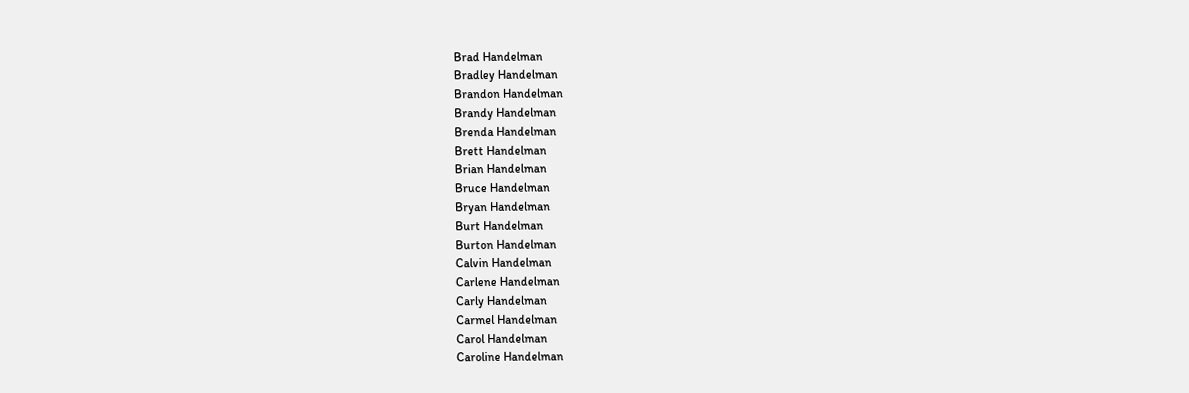Brad Handelman
Bradley Handelman
Brandon Handelman
Brandy Handelman
Brenda Handelman
Brett Handelman
Brian Handelman
Bruce Handelman
Bryan Handelman
Burt Handelman
Burton Handelman
Calvin Handelman
Carlene Handelman
Carly Handelman
Carmel Handelman
Carol Handelman
Caroline Handelman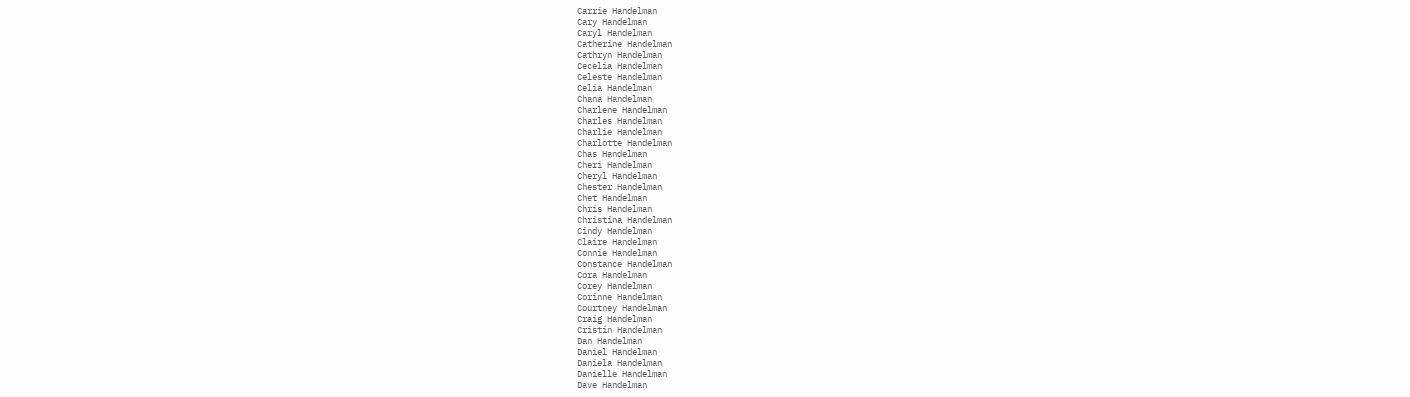Carrie Handelman
Cary Handelman
Caryl Handelman
Catherine Handelman
Cathryn Handelman
Cecelia Handelman
Celeste Handelman
Celia Handelman
Chana Handelman
Charlene Handelman
Charles Handelman
Charlie Handelman
Charlotte Handelman
Chas Handelman
Cheri Handelman
Cheryl Handelman
Chester Handelman
Chet Handelman
Chris Handelman
Christina Handelman
Cindy Handelman
Claire Handelman
Connie Handelman
Constance Handelman
Cora Handelman
Corey Handelman
Corinne Handelman
Courtney Handelman
Craig Handelman
Cristin Handelman
Dan Handelman
Daniel Handelman
Daniela Handelman
Danielle Handelman
Dave Handelman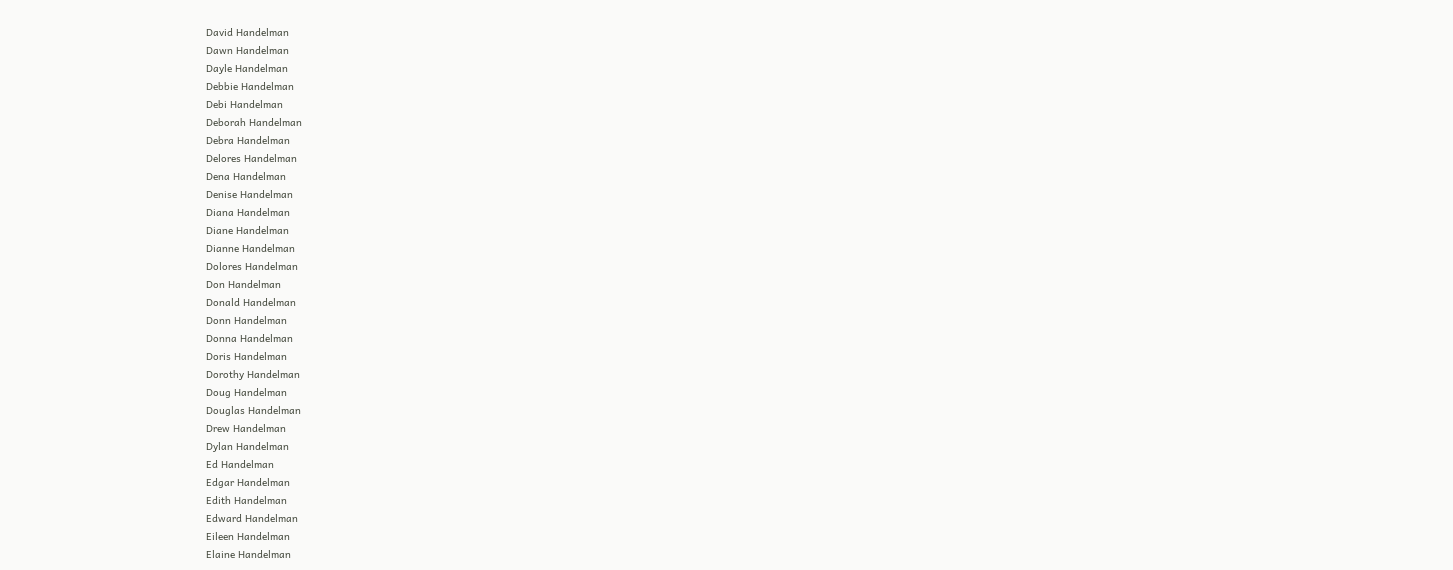David Handelman
Dawn Handelman
Dayle Handelman
Debbie Handelman
Debi Handelman
Deborah Handelman
Debra Handelman
Delores Handelman
Dena Handelman
Denise Handelman
Diana Handelman
Diane Handelman
Dianne Handelman
Dolores Handelman
Don Handelman
Donald Handelman
Donn Handelman
Donna Handelman
Doris Handelman
Dorothy Handelman
Doug Handelman
Douglas Handelman
Drew Handelman
Dylan Handelman
Ed Handelman
Edgar Handelman
Edith Handelman
Edward Handelman
Eileen Handelman
Elaine Handelman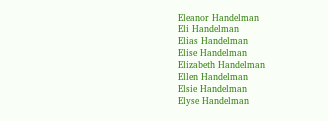Eleanor Handelman
Eli Handelman
Elias Handelman
Elise Handelman
Elizabeth Handelman
Ellen Handelman
Elsie Handelman
Elyse Handelman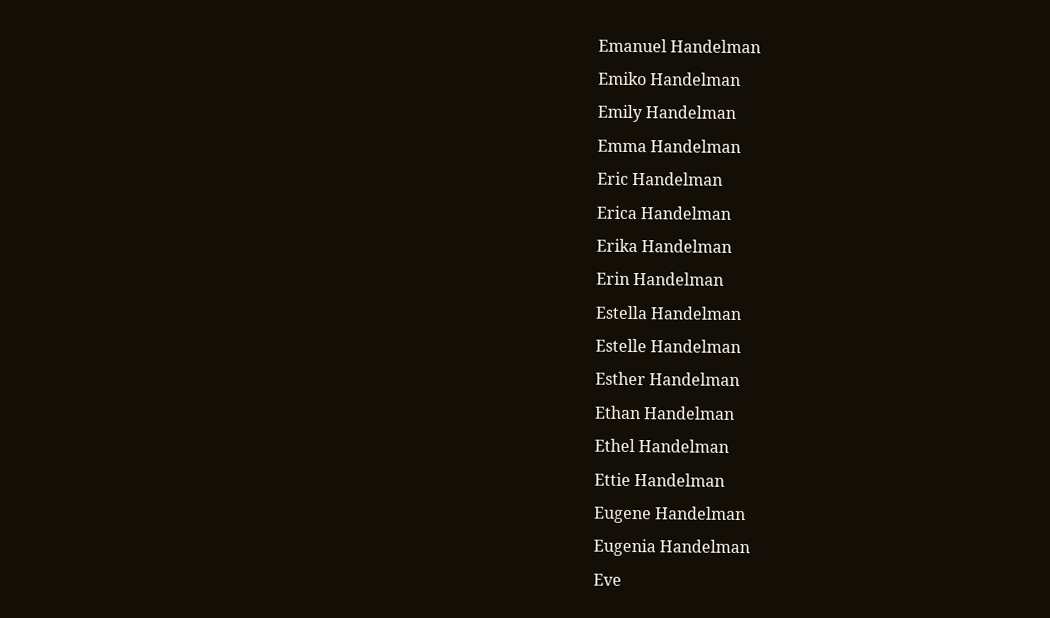Emanuel Handelman
Emiko Handelman
Emily Handelman
Emma Handelman
Eric Handelman
Erica Handelman
Erika Handelman
Erin Handelman
Estella Handelman
Estelle Handelman
Esther Handelman
Ethan Handelman
Ethel Handelman
Ettie Handelman
Eugene Handelman
Eugenia Handelman
Eve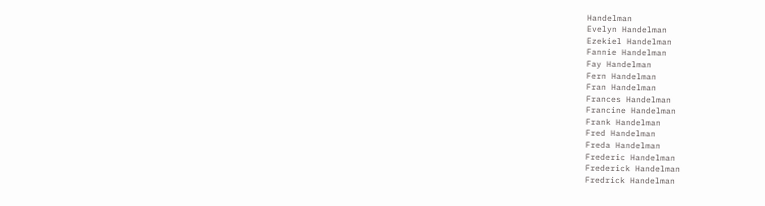Handelman
Evelyn Handelman
Ezekiel Handelman
Fannie Handelman
Fay Handelman
Fern Handelman
Fran Handelman
Frances Handelman
Francine Handelman
Frank Handelman
Fred Handelman
Freda Handelman
Frederic Handelman
Frederick Handelman
Fredrick Handelman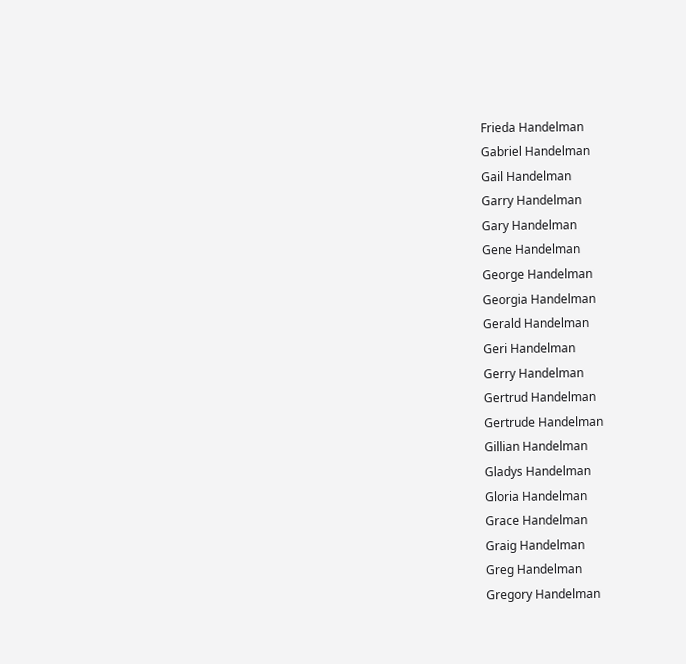Frieda Handelman
Gabriel Handelman
Gail Handelman
Garry Handelman
Gary Handelman
Gene Handelman
George Handelman
Georgia Handelman
Gerald Handelman
Geri Handelman
Gerry Handelman
Gertrud Handelman
Gertrude Handelman
Gillian Handelman
Gladys Handelman
Gloria Handelman
Grace Handelman
Graig Handelman
Greg Handelman
Gregory Handelman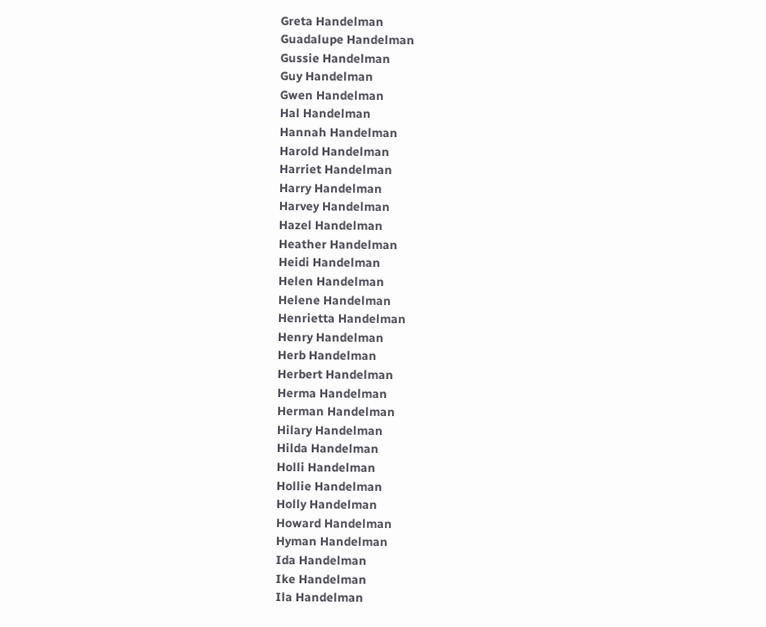Greta Handelman
Guadalupe Handelman
Gussie Handelman
Guy Handelman
Gwen Handelman
Hal Handelman
Hannah Handelman
Harold Handelman
Harriet Handelman
Harry Handelman
Harvey Handelman
Hazel Handelman
Heather Handelman
Heidi Handelman
Helen Handelman
Helene Handelman
Henrietta Handelman
Henry Handelman
Herb Handelman
Herbert Handelman
Herma Handelman
Herman Handelman
Hilary Handelman
Hilda Handelman
Holli Handelman
Hollie Handelman
Holly Handelman
Howard Handelman
Hyman Handelman
Ida Handelman
Ike Handelman
Ila Handelman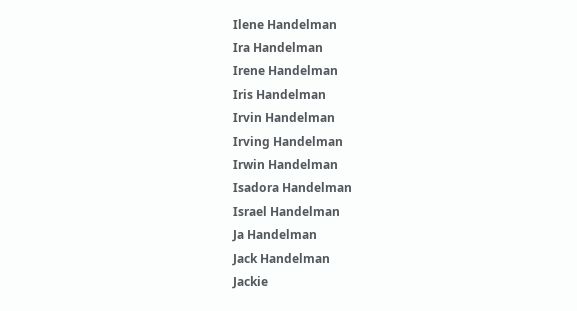Ilene Handelman
Ira Handelman
Irene Handelman
Iris Handelman
Irvin Handelman
Irving Handelman
Irwin Handelman
Isadora Handelman
Israel Handelman
Ja Handelman
Jack Handelman
Jackie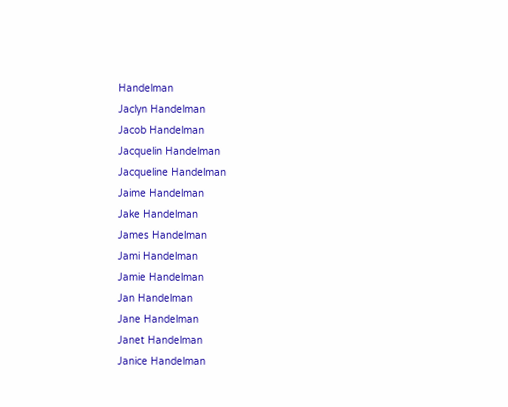Handelman
Jaclyn Handelman
Jacob Handelman
Jacquelin Handelman
Jacqueline Handelman
Jaime Handelman
Jake Handelman
James Handelman
Jami Handelman
Jamie Handelman
Jan Handelman
Jane Handelman
Janet Handelman
Janice Handelman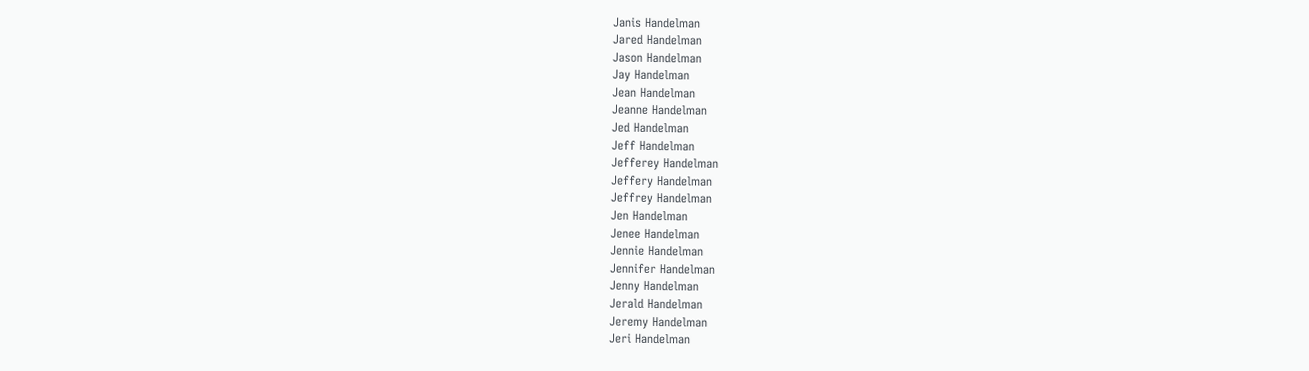Janis Handelman
Jared Handelman
Jason Handelman
Jay Handelman
Jean Handelman
Jeanne Handelman
Jed Handelman
Jeff Handelman
Jefferey Handelman
Jeffery Handelman
Jeffrey Handelman
Jen Handelman
Jenee Handelman
Jennie Handelman
Jennifer Handelman
Jenny Handelman
Jerald Handelman
Jeremy Handelman
Jeri Handelman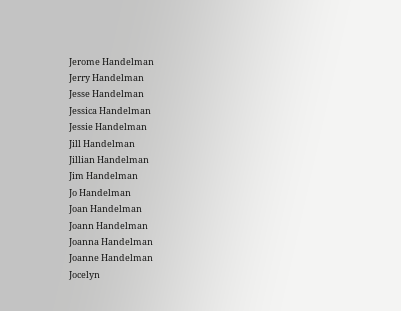Jerome Handelman
Jerry Handelman
Jesse Handelman
Jessica Handelman
Jessie Handelman
Jill Handelman
Jillian Handelman
Jim Handelman
Jo Handelman
Joan Handelman
Joann Handelman
Joanna Handelman
Joanne Handelman
Jocelyn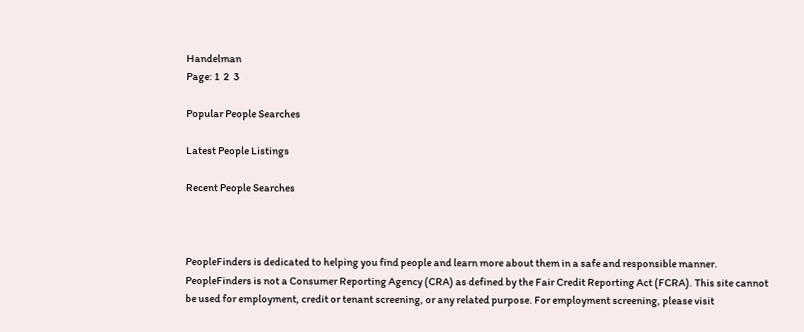Handelman
Page: 1  2  3

Popular People Searches

Latest People Listings

Recent People Searches



PeopleFinders is dedicated to helping you find people and learn more about them in a safe and responsible manner. PeopleFinders is not a Consumer Reporting Agency (CRA) as defined by the Fair Credit Reporting Act (FCRA). This site cannot be used for employment, credit or tenant screening, or any related purpose. For employment screening, please visit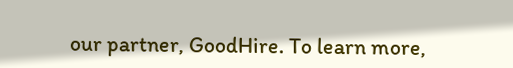our partner, GoodHire. To learn more,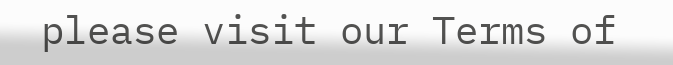please visit our Terms of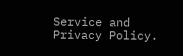Service and Privacy Policy.